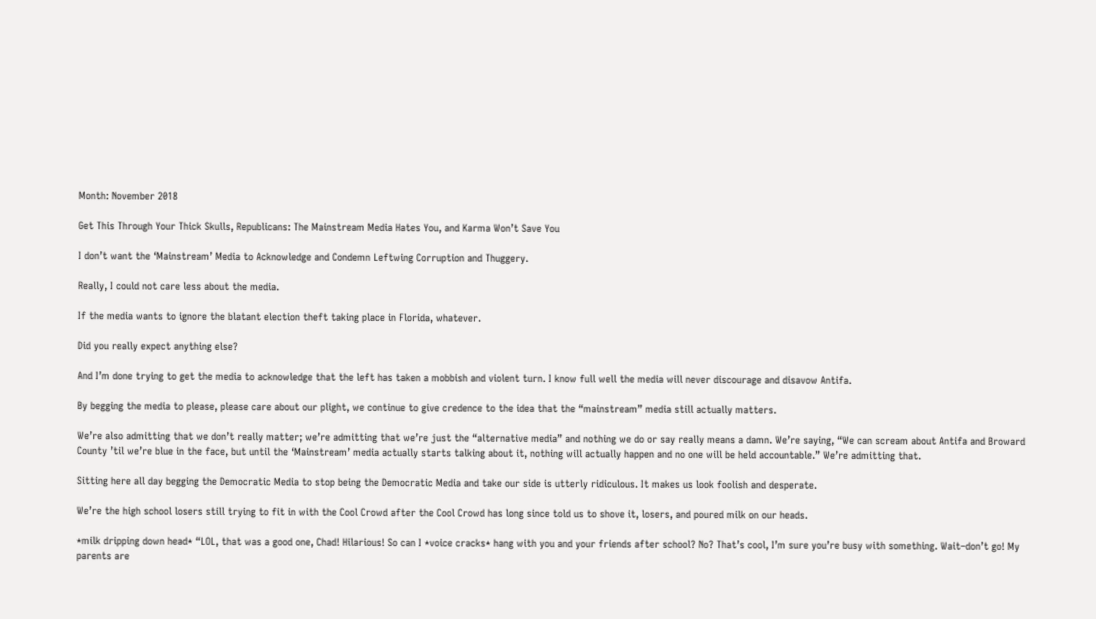Month: November 2018

Get This Through Your Thick Skulls, Republicans: The Mainstream Media Hates You, and Karma Won’t Save You

I don’t want the ‘Mainstream’ Media to Acknowledge and Condemn Leftwing Corruption and Thuggery.

Really, I could not care less about the media.

If the media wants to ignore the blatant election theft taking place in Florida, whatever.

Did you really expect anything else?

And I’m done trying to get the media to acknowledge that the left has taken a mobbish and violent turn. I know full well the media will never discourage and disavow Antifa.

By begging the media to please, please care about our plight, we continue to give credence to the idea that the “mainstream” media still actually matters.

We’re also admitting that we don’t really matter; we’re admitting that we’re just the “alternative media” and nothing we do or say really means a damn. We’re saying, “We can scream about Antifa and Broward County ’til we’re blue in the face, but until the ‘Mainstream’ media actually starts talking about it, nothing will actually happen and no one will be held accountable.” We’re admitting that.

Sitting here all day begging the Democratic Media to stop being the Democratic Media and take our side is utterly ridiculous. It makes us look foolish and desperate.

We’re the high school losers still trying to fit in with the Cool Crowd after the Cool Crowd has long since told us to shove it, losers, and poured milk on our heads.

*milk dripping down head* “LOL, that was a good one, Chad! Hilarious! So can I *voice cracks* hang with you and your friends after school? No? That’s cool, I’m sure you’re busy with something. Wait–don’t go! My parents are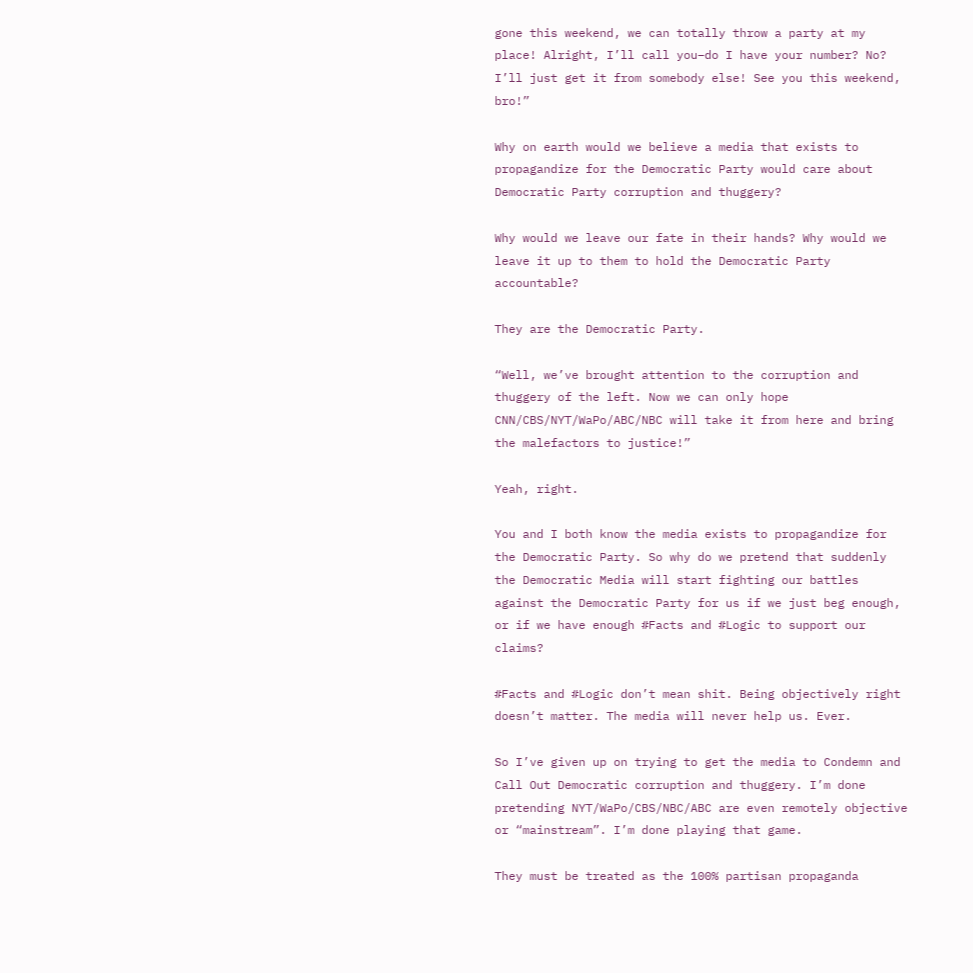gone this weekend, we can totally throw a party at my place! Alright, I’ll call you–do I have your number? No? I’ll just get it from somebody else! See you this weekend, bro!”

Why on earth would we believe a media that exists to propagandize for the Democratic Party would care about Democratic Party corruption and thuggery?

Why would we leave our fate in their hands? Why would we leave it up to them to hold the Democratic Party accountable?

They are the Democratic Party.

“Well, we’ve brought attention to the corruption and thuggery of the left. Now we can only hope CNN/CBS/NYT/WaPo/ABC/NBC will take it from here and bring the malefactors to justice!”

Yeah, right.

You and I both know the media exists to propagandize for the Democratic Party. So why do we pretend that suddenly the Democratic Media will start fighting our battles against the Democratic Party for us if we just beg enough, or if we have enough #Facts and #Logic to support our claims?

#Facts and #Logic don’t mean shit. Being objectively right doesn’t matter. The media will never help us. Ever.

So I’ve given up on trying to get the media to Condemn and Call Out Democratic corruption and thuggery. I’m done pretending NYT/WaPo/CBS/NBC/ABC are even remotely objective or “mainstream”. I’m done playing that game.

They must be treated as the 100% partisan propaganda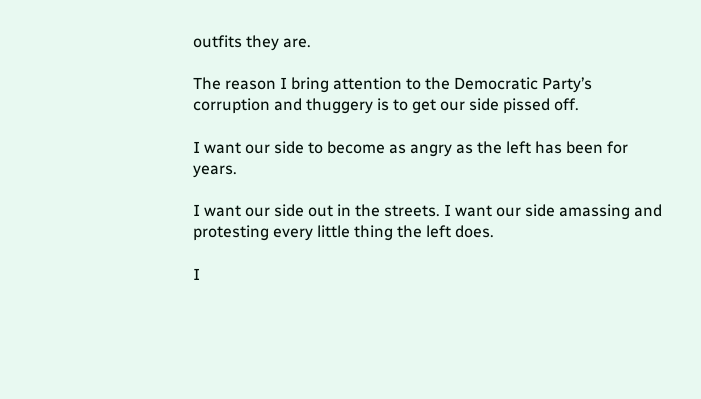outfits they are.

The reason I bring attention to the Democratic Party’s corruption and thuggery is to get our side pissed off.

I want our side to become as angry as the left has been for years.

I want our side out in the streets. I want our side amassing and protesting every little thing the left does.

I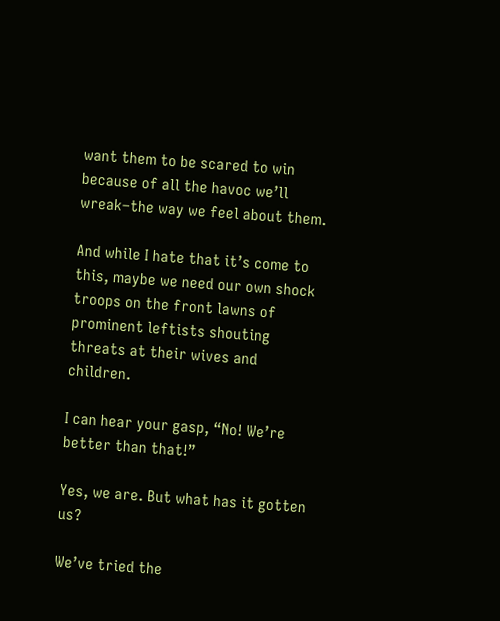want them to be scared to win because of all the havoc we’ll wreak–the way we feel about them.

And while I hate that it’s come to this, maybe we need our own shock troops on the front lawns of prominent leftists shouting threats at their wives and children.

I can hear your gasp, “No! We’re better than that!”

Yes, we are. But what has it gotten us?

We’ve tried the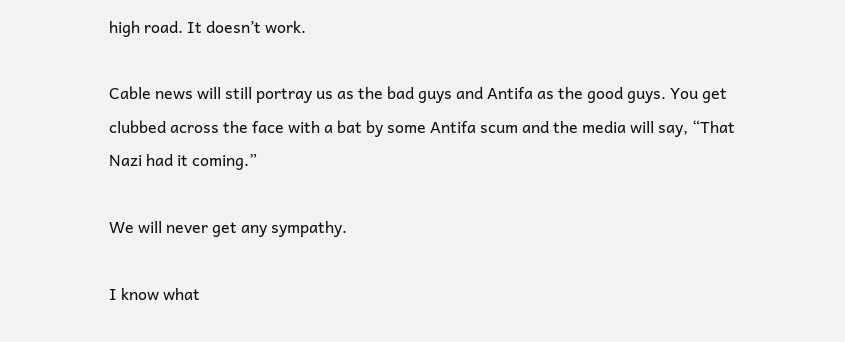high road. It doesn’t work.

Cable news will still portray us as the bad guys and Antifa as the good guys. You get clubbed across the face with a bat by some Antifa scum and the media will say, “That Nazi had it coming.”

We will never get any sympathy.

I know what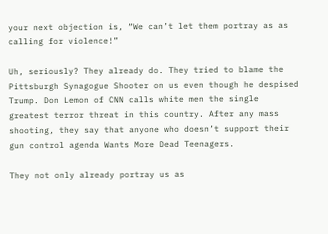your next objection is, “We can’t let them portray as as calling for violence!”

Uh, seriously? They already do. They tried to blame the Pittsburgh Synagogue Shooter on us even though he despised Trump. Don Lemon of CNN calls white men the single greatest terror threat in this country. After any mass shooting, they say that anyone who doesn’t support their gun control agenda Wants More Dead Teenagers.

They not only already portray us as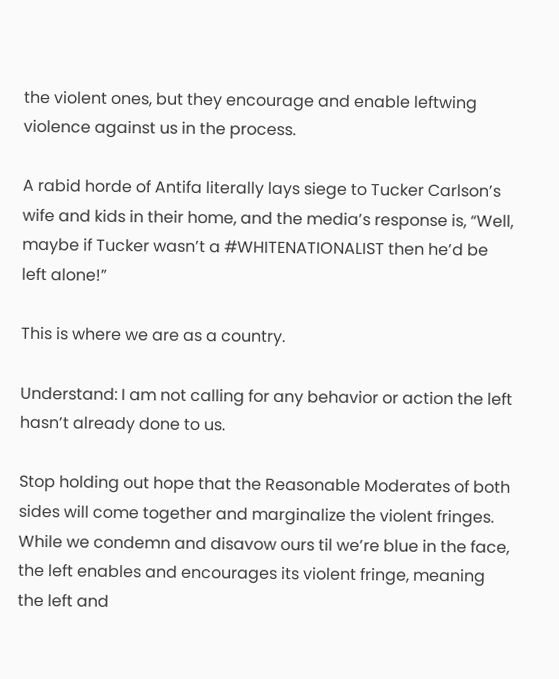the violent ones, but they encourage and enable leftwing violence against us in the process.

A rabid horde of Antifa literally lays siege to Tucker Carlson’s wife and kids in their home, and the media’s response is, “Well, maybe if Tucker wasn’t a #WHITENATIONALIST then he’d be left alone!”

This is where we are as a country.

Understand: I am not calling for any behavior or action the left hasn’t already done to us.

Stop holding out hope that the Reasonable Moderates of both sides will come together and marginalize the violent fringes. While we condemn and disavow ours til we’re blue in the face, the left enables and encourages its violent fringe, meaning the left and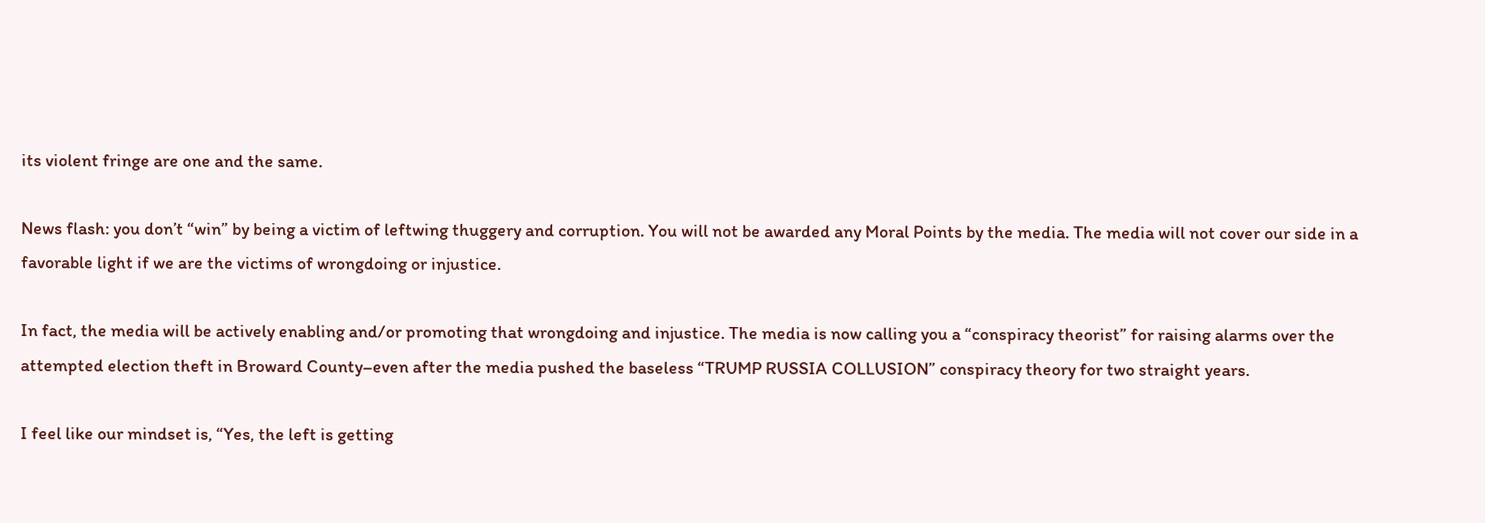its violent fringe are one and the same.

News flash: you don’t “win” by being a victim of leftwing thuggery and corruption. You will not be awarded any Moral Points by the media. The media will not cover our side in a favorable light if we are the victims of wrongdoing or injustice.

In fact, the media will be actively enabling and/or promoting that wrongdoing and injustice. The media is now calling you a “conspiracy theorist” for raising alarms over the attempted election theft in Broward County–even after the media pushed the baseless “TRUMP RUSSIA COLLUSION” conspiracy theory for two straight years.

I feel like our mindset is, “Yes, the left is getting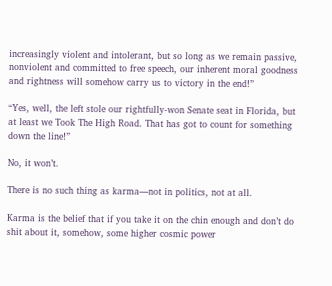increasingly violent and intolerant, but so long as we remain passive, nonviolent and committed to free speech, our inherent moral goodness and rightness will somehow carry us to victory in the end!”

“Yes, well, the left stole our rightfully-won Senate seat in Florida, but at least we Took The High Road. That has got to count for something down the line!”

No, it won’t.

There is no such thing as karma—not in politics, not at all.

Karma is the belief that if you take it on the chin enough and don’t do shit about it, somehow, some higher cosmic power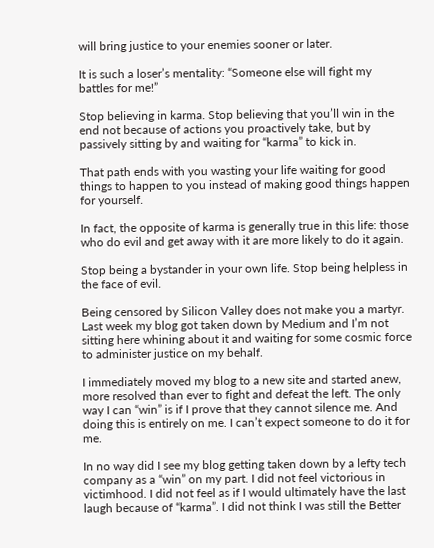will bring justice to your enemies sooner or later.

It is such a loser’s mentality: “Someone else will fight my battles for me!”

Stop believing in karma. Stop believing that you’ll win in the end not because of actions you proactively take, but by passively sitting by and waiting for “karma” to kick in.

That path ends with you wasting your life waiting for good things to happen to you instead of making good things happen for yourself.

In fact, the opposite of karma is generally true in this life: those who do evil and get away with it are more likely to do it again.

Stop being a bystander in your own life. Stop being helpless in the face of evil.

Being censored by Silicon Valley does not make you a martyr. Last week my blog got taken down by Medium and I’m not sitting here whining about it and waiting for some cosmic force to administer justice on my behalf.

I immediately moved my blog to a new site and started anew, more resolved than ever to fight and defeat the left. The only way I can “win” is if I prove that they cannot silence me. And doing this is entirely on me. I can’t expect someone to do it for me.

In no way did I see my blog getting taken down by a lefty tech company as a “win” on my part. I did not feel victorious in victimhood. I did not feel as if I would ultimately have the last laugh because of “karma”. I did not think I was still the Better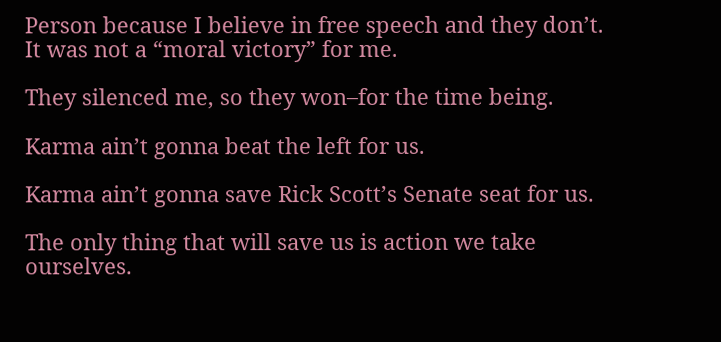Person because I believe in free speech and they don’t. It was not a “moral victory” for me.

They silenced me, so they won–for the time being.

Karma ain’t gonna beat the left for us.

Karma ain’t gonna save Rick Scott’s Senate seat for us.

The only thing that will save us is action we take ourselves.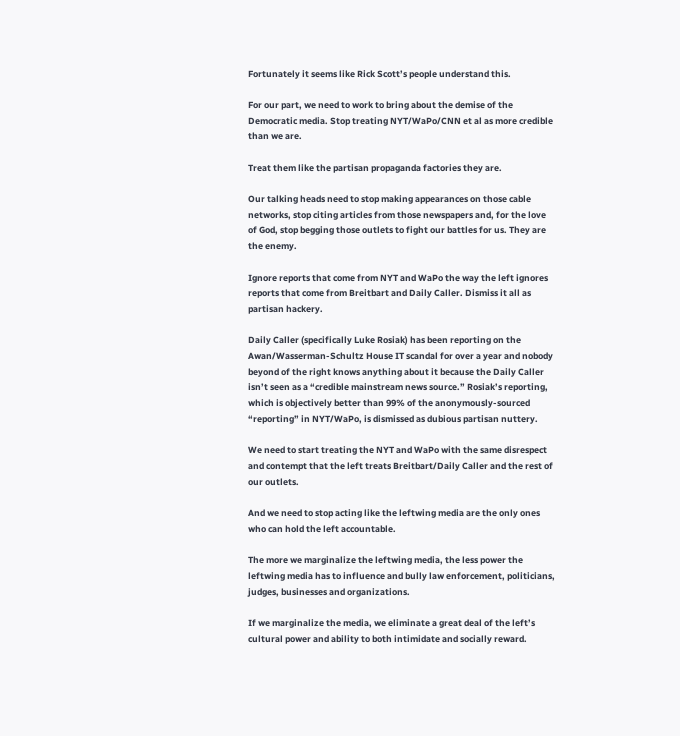Fortunately it seems like Rick Scott’s people understand this.

For our part, we need to work to bring about the demise of the Democratic media. Stop treating NYT/WaPo/CNN et al as more credible than we are.

Treat them like the partisan propaganda factories they are.

Our talking heads need to stop making appearances on those cable networks, stop citing articles from those newspapers and, for the love of God, stop begging those outlets to fight our battles for us. They are the enemy.

Ignore reports that come from NYT and WaPo the way the left ignores reports that come from Breitbart and Daily Caller. Dismiss it all as partisan hackery.

Daily Caller (specifically Luke Rosiak) has been reporting on the Awan/Wasserman-Schultz House IT scandal for over a year and nobody beyond of the right knows anything about it because the Daily Caller isn’t seen as a “credible mainstream news source.” Rosiak’s reporting, which is objectively better than 99% of the anonymously-sourced “reporting” in NYT/WaPo, is dismissed as dubious partisan nuttery.

We need to start treating the NYT and WaPo with the same disrespect and contempt that the left treats Breitbart/Daily Caller and the rest of our outlets.

And we need to stop acting like the leftwing media are the only ones who can hold the left accountable.

The more we marginalize the leftwing media, the less power the leftwing media has to influence and bully law enforcement, politicians, judges, businesses and organizations.

If we marginalize the media, we eliminate a great deal of the left’s cultural power and ability to both intimidate and socially reward.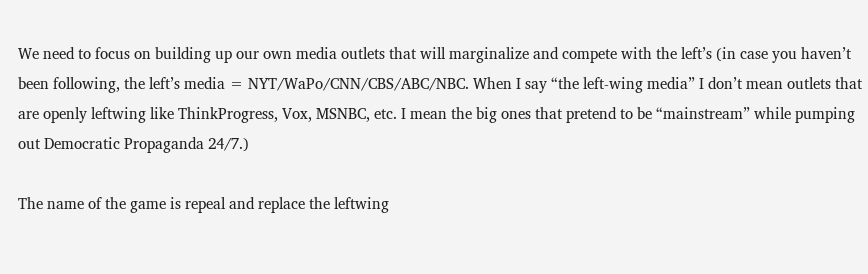We need to focus on building up our own media outlets that will marginalize and compete with the left’s (in case you haven’t been following, the left’s media = NYT/WaPo/CNN/CBS/ABC/NBC. When I say “the left-wing media” I don’t mean outlets that are openly leftwing like ThinkProgress, Vox, MSNBC, etc. I mean the big ones that pretend to be “mainstream” while pumping out Democratic Propaganda 24/7.)

The name of the game is repeal and replace the leftwing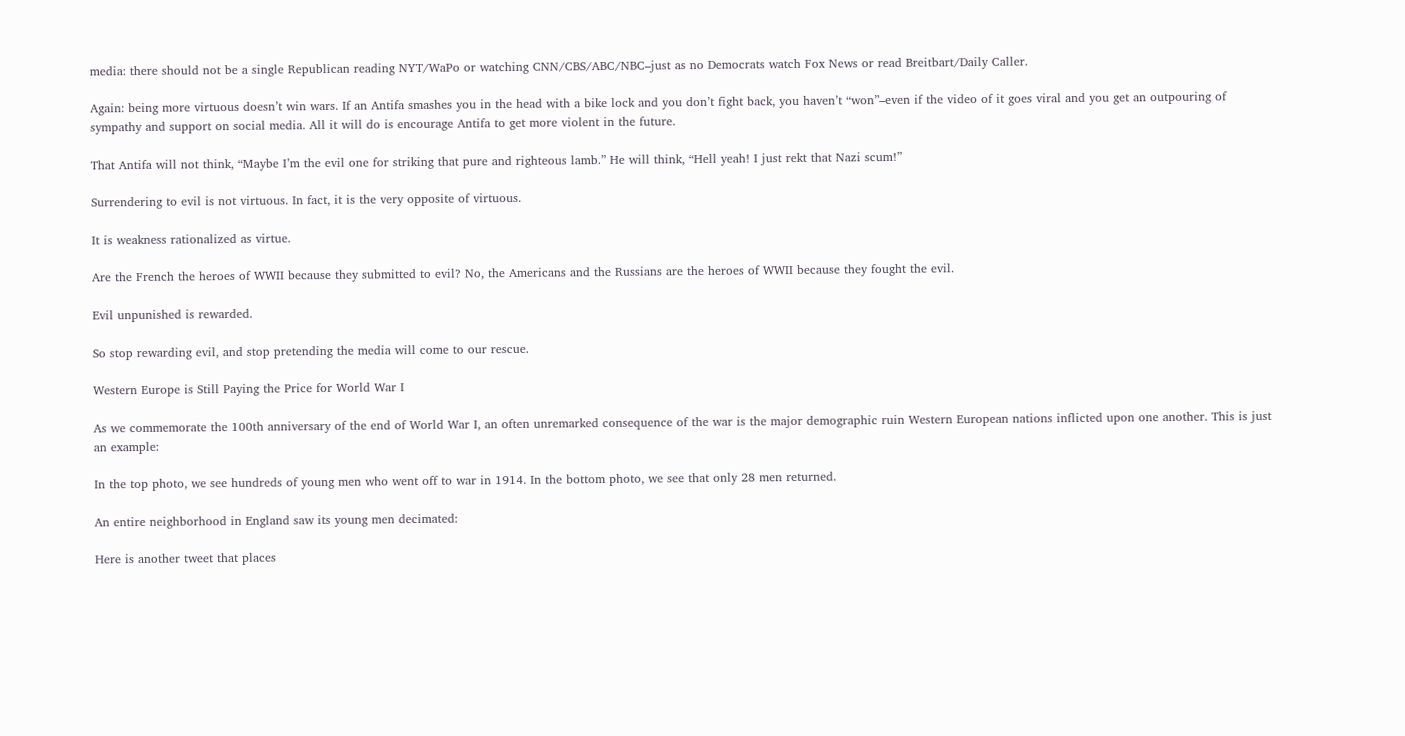media: there should not be a single Republican reading NYT/WaPo or watching CNN/CBS/ABC/NBC–just as no Democrats watch Fox News or read Breitbart/Daily Caller.

Again: being more virtuous doesn’t win wars. If an Antifa smashes you in the head with a bike lock and you don’t fight back, you haven’t “won”–even if the video of it goes viral and you get an outpouring of sympathy and support on social media. All it will do is encourage Antifa to get more violent in the future.

That Antifa will not think, “Maybe I’m the evil one for striking that pure and righteous lamb.” He will think, “Hell yeah! I just rekt that Nazi scum!”

Surrendering to evil is not virtuous. In fact, it is the very opposite of virtuous.

It is weakness rationalized as virtue.

Are the French the heroes of WWII because they submitted to evil? No, the Americans and the Russians are the heroes of WWII because they fought the evil.

Evil unpunished is rewarded.

So stop rewarding evil, and stop pretending the media will come to our rescue.

Western Europe is Still Paying the Price for World War I

As we commemorate the 100th anniversary of the end of World War I, an often unremarked consequence of the war is the major demographic ruin Western European nations inflicted upon one another. This is just an example:

In the top photo, we see hundreds of young men who went off to war in 1914. In the bottom photo, we see that only 28 men returned.

An entire neighborhood in England saw its young men decimated:

Here is another tweet that places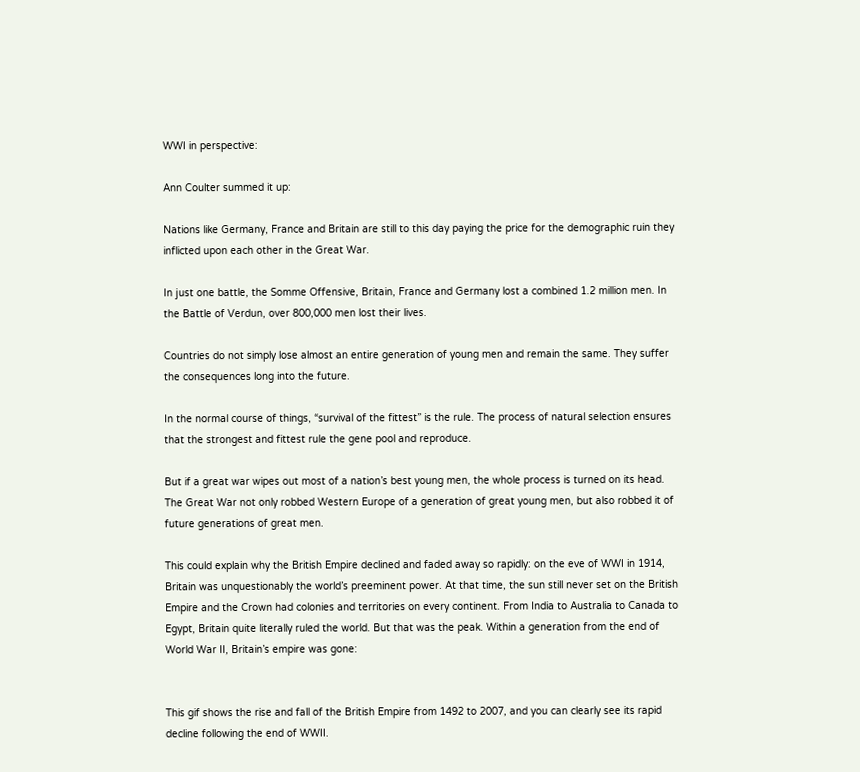WWI in perspective:

Ann Coulter summed it up:

Nations like Germany, France and Britain are still to this day paying the price for the demographic ruin they inflicted upon each other in the Great War.

In just one battle, the Somme Offensive, Britain, France and Germany lost a combined 1.2 million men. In the Battle of Verdun, over 800,000 men lost their lives.

Countries do not simply lose almost an entire generation of young men and remain the same. They suffer the consequences long into the future.

In the normal course of things, “survival of the fittest” is the rule. The process of natural selection ensures that the strongest and fittest rule the gene pool and reproduce.

But if a great war wipes out most of a nation’s best young men, the whole process is turned on its head. The Great War not only robbed Western Europe of a generation of great young men, but also robbed it of future generations of great men.

This could explain why the British Empire declined and faded away so rapidly: on the eve of WWI in 1914, Britain was unquestionably the world’s preeminent power. At that time, the sun still never set on the British Empire and the Crown had colonies and territories on every continent. From India to Australia to Canada to Egypt, Britain quite literally ruled the world. But that was the peak. Within a generation from the end of World War II, Britain’s empire was gone:


This gif shows the rise and fall of the British Empire from 1492 to 2007, and you can clearly see its rapid decline following the end of WWII.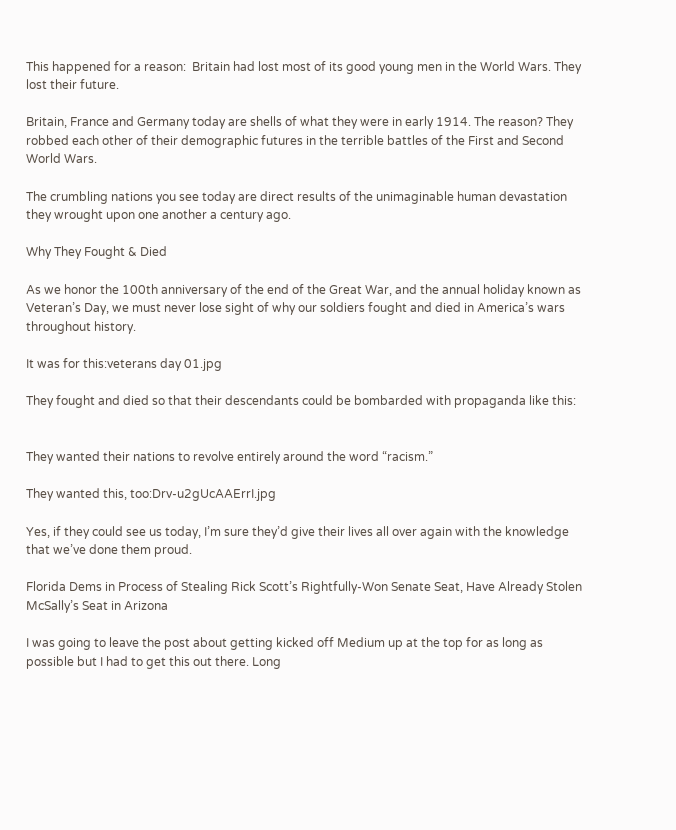This happened for a reason:  Britain had lost most of its good young men in the World Wars. They lost their future.

Britain, France and Germany today are shells of what they were in early 1914. The reason? They robbed each other of their demographic futures in the terrible battles of the First and Second World Wars.

The crumbling nations you see today are direct results of the unimaginable human devastation they wrought upon one another a century ago.

Why They Fought & Died

As we honor the 100th anniversary of the end of the Great War, and the annual holiday known as Veteran’s Day, we must never lose sight of why our soldiers fought and died in America’s wars throughout history.

It was for this:veterans day 01.jpg

They fought and died so that their descendants could be bombarded with propaganda like this:


They wanted their nations to revolve entirely around the word “racism.”

They wanted this, too:Drv-u2gUcAAErrI.jpg

Yes, if they could see us today, I’m sure they’d give their lives all over again with the knowledge that we’ve done them proud.

Florida Dems in Process of Stealing Rick Scott’s Rightfully-Won Senate Seat, Have Already Stolen McSally’s Seat in Arizona

I was going to leave the post about getting kicked off Medium up at the top for as long as possible but I had to get this out there. Long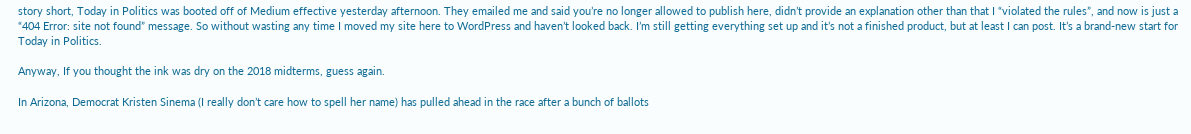story short, Today in Politics was booted off of Medium effective yesterday afternoon. They emailed me and said you’re no longer allowed to publish here, didn’t provide an explanation other than that I “violated the rules”, and now is just a “404 Error: site not found” message. So without wasting any time I moved my site here to WordPress and haven’t looked back. I’m still getting everything set up and it’s not a finished product, but at least I can post. It’s a brand-new start for Today in Politics.

Anyway, If you thought the ink was dry on the 2018 midterms, guess again.

In Arizona, Democrat Kristen Sinema (I really don’t care how to spell her name) has pulled ahead in the race after a bunch of ballots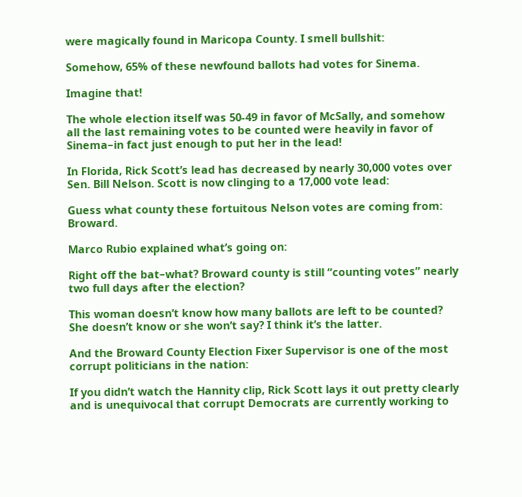were magically found in Maricopa County. I smell bullshit:

Somehow, 65% of these newfound ballots had votes for Sinema.

Imagine that!

The whole election itself was 50-49 in favor of McSally, and somehow all the last remaining votes to be counted were heavily in favor of Sinema–in fact just enough to put her in the lead!

In Florida, Rick Scott’s lead has decreased by nearly 30,000 votes over Sen. Bill Nelson. Scott is now clinging to a 17,000 vote lead:

Guess what county these fortuitous Nelson votes are coming from: Broward.

Marco Rubio explained what’s going on:

Right off the bat–what? Broward county is still “counting votes” nearly two full days after the election?

This woman doesn’t know how many ballots are left to be counted? She doesn’t know or she won’t say? I think it’s the latter.

And the Broward County Election Fixer Supervisor is one of the most corrupt politicians in the nation:

If you didn’t watch the Hannity clip, Rick Scott lays it out pretty clearly and is unequivocal that corrupt Democrats are currently working to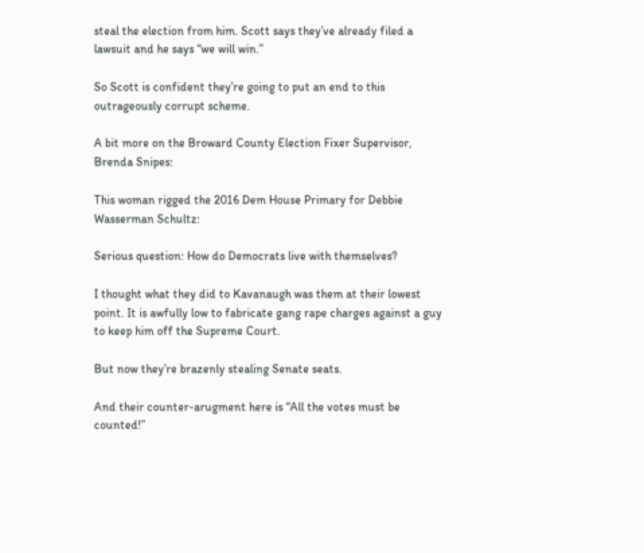steal the election from him. Scott says they’ve already filed a lawsuit and he says “we will win.”

So Scott is confident they’re going to put an end to this outrageously corrupt scheme.

A bit more on the Broward County Election Fixer Supervisor, Brenda Snipes:

This woman rigged the 2016 Dem House Primary for Debbie Wasserman Schultz:

Serious question: How do Democrats live with themselves?

I thought what they did to Kavanaugh was them at their lowest point. It is awfully low to fabricate gang rape charges against a guy to keep him off the Supreme Court.

But now they’re brazenly stealing Senate seats.

And their counter-arugment here is “All the votes must be counted!”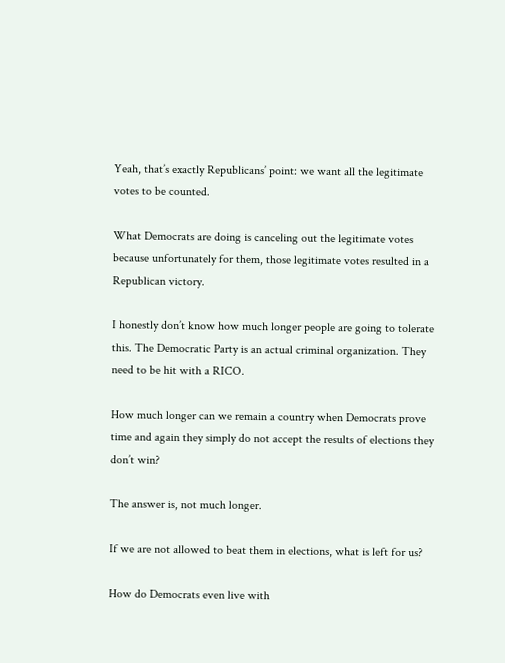Yeah, that’s exactly Republicans’ point: we want all the legitimate votes to be counted.

What Democrats are doing is canceling out the legitimate votes because unfortunately for them, those legitimate votes resulted in a Republican victory.

I honestly don’t know how much longer people are going to tolerate this. The Democratic Party is an actual criminal organization. They need to be hit with a RICO.

How much longer can we remain a country when Democrats prove time and again they simply do not accept the results of elections they don’t win?

The answer is, not much longer.

If we are not allowed to beat them in elections, what is left for us?

How do Democrats even live with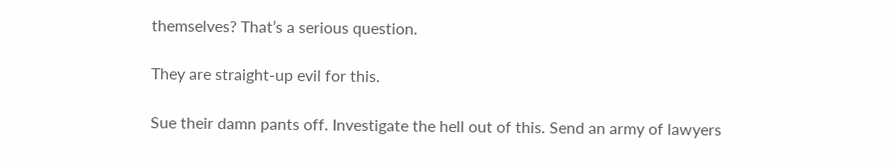themselves? That’s a serious question.

They are straight-up evil for this.

Sue their damn pants off. Investigate the hell out of this. Send an army of lawyers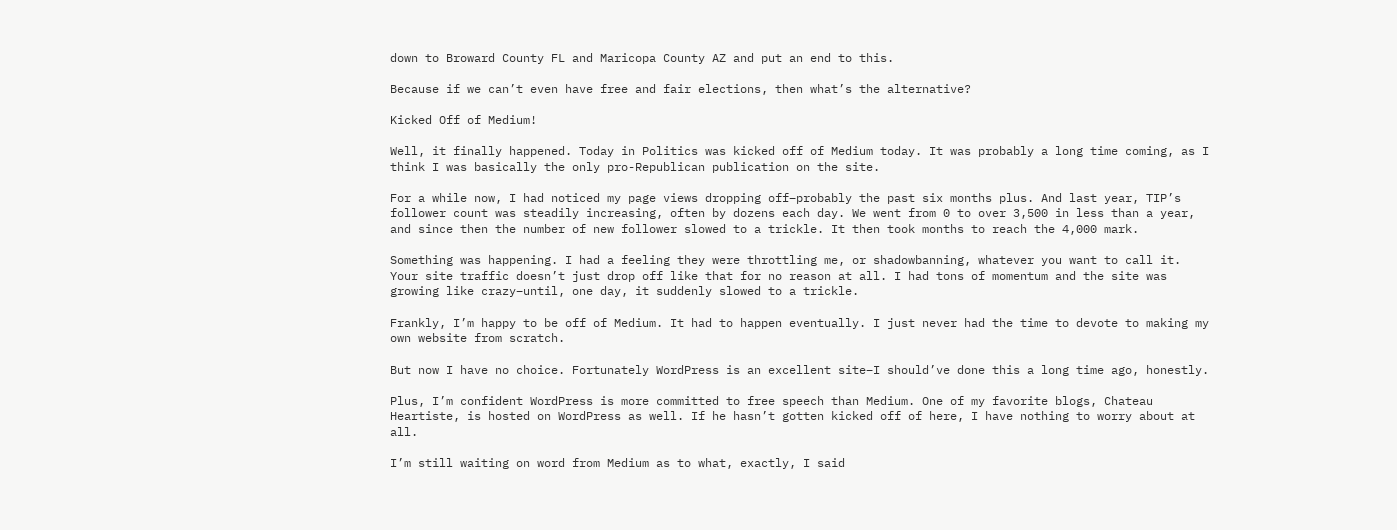down to Broward County FL and Maricopa County AZ and put an end to this.

Because if we can’t even have free and fair elections, then what’s the alternative?

Kicked Off of Medium!

Well, it finally happened. Today in Politics was kicked off of Medium today. It was probably a long time coming, as I think I was basically the only pro-Republican publication on the site.

For a while now, I had noticed my page views dropping off–probably the past six months plus. And last year, TIP’s follower count was steadily increasing, often by dozens each day. We went from 0 to over 3,500 in less than a year, and since then the number of new follower slowed to a trickle. It then took months to reach the 4,000 mark.

Something was happening. I had a feeling they were throttling me, or shadowbanning, whatever you want to call it. Your site traffic doesn’t just drop off like that for no reason at all. I had tons of momentum and the site was growing like crazy–until, one day, it suddenly slowed to a trickle.

Frankly, I’m happy to be off of Medium. It had to happen eventually. I just never had the time to devote to making my own website from scratch.

But now I have no choice. Fortunately WordPress is an excellent site–I should’ve done this a long time ago, honestly.

Plus, I’m confident WordPress is more committed to free speech than Medium. One of my favorite blogs, Chateau Heartiste, is hosted on WordPress as well. If he hasn’t gotten kicked off of here, I have nothing to worry about at all.

I’m still waiting on word from Medium as to what, exactly, I said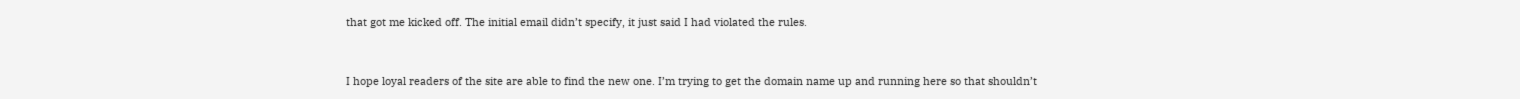that got me kicked off. The initial email didn’t specify, it just said I had violated the rules.


I hope loyal readers of the site are able to find the new one. I’m trying to get the domain name up and running here so that shouldn’t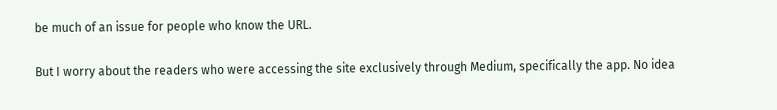be much of an issue for people who know the URL.

But I worry about the readers who were accessing the site exclusively through Medium, specifically the app. No idea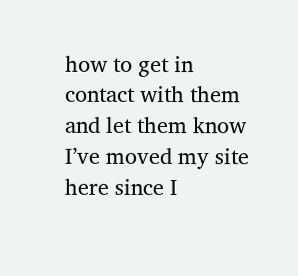how to get in contact with them and let them know I’ve moved my site here since I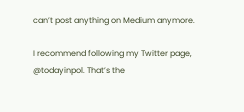can’t post anything on Medium anymore.

I recommend following my Twitter page, @todayinpol. That’s the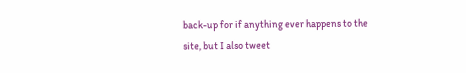back-up for if anything ever happens to the site, but I also tweet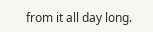from it all day long.